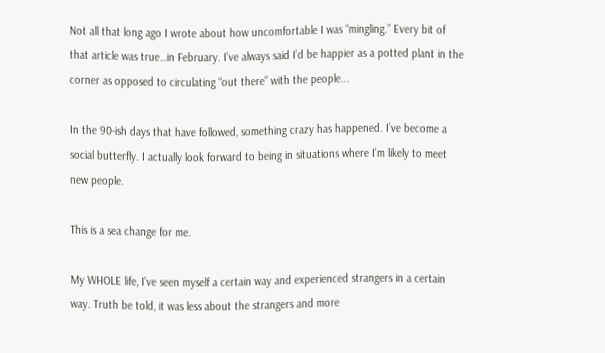Not all that long ago I wrote about how uncomfortable I was “mingling.” Every bit of that article was true…in February. I’ve always said I’d be happier as a potted plant in the corner as opposed to circulating “out there” with the people...

In the 90-ish days that have followed, something crazy has happened. I’ve become a social butterfly. I actually look forward to being in situations where I’m likely to meet new people.

This is a sea change for me.

My WHOLE life, I’ve seen myself a certain way and experienced strangers in a certain way. Truth be told, it was less about the strangers and more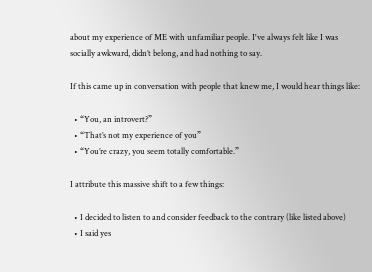about my experience of ME with unfamiliar people. I've always felt like I was socially awkward, didn’t belong, and had nothing to say.

If this came up in conversation with people that knew me, I would hear things like:

  • “You, an introvert?”
  • “That’s not my experience of you”
  • “You’re crazy, you seem totally comfortable.”

I attribute this massive shift to a few things:

  • I decided to listen to and consider feedback to the contrary (like listed above)
  • I said yes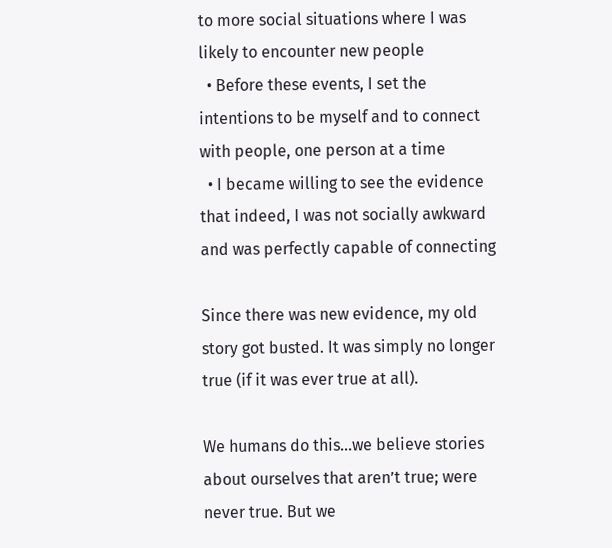to more social situations where I was likely to encounter new people
  • Before these events, I set the intentions to be myself and to connect with people, one person at a time
  • I became willing to see the evidence that indeed, I was not socially awkward and was perfectly capable of connecting

Since there was new evidence, my old story got busted. It was simply no longer true (if it was ever true at all).

We humans do this…we believe stories about ourselves that aren’t true; were never true. But we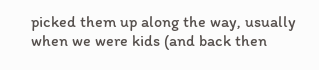picked them up along the way, usually when we were kids (and back then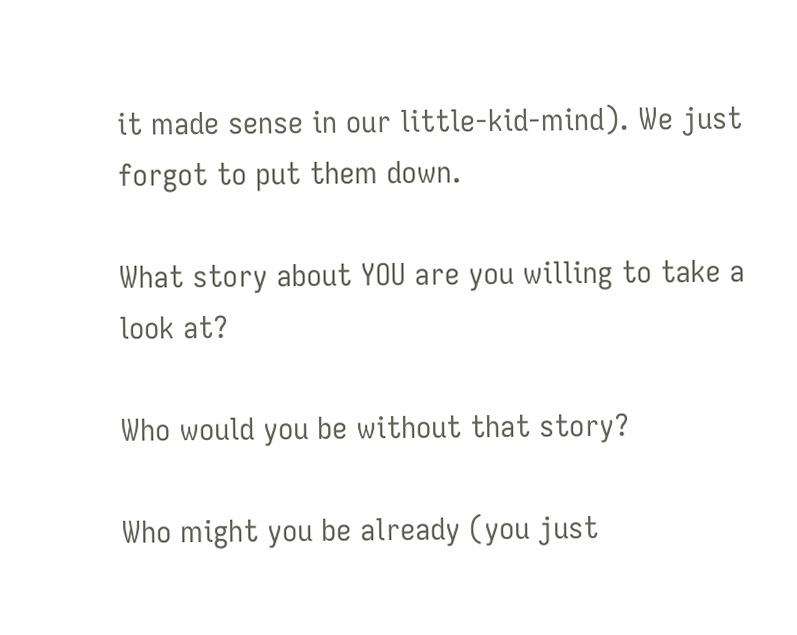it made sense in our little-kid-mind). We just forgot to put them down.

What story about YOU are you willing to take a look at?

Who would you be without that story?

Who might you be already (you just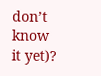don’t know it yet)?